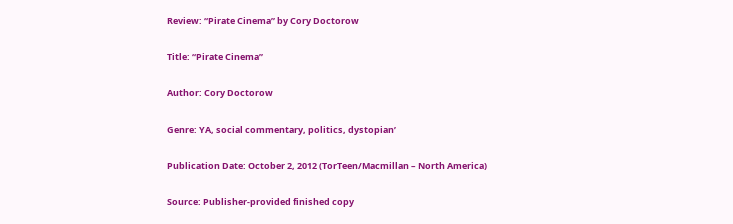Review: “Pirate Cinema” by Cory Doctorow

Title: “Pirate Cinema”

Author: Cory Doctorow

Genre: YA, social commentary, politics, dystopian’

Publication Date: October 2, 2012 (TorTeen/Macmillan – North America)

Source: Publisher-provided finished copy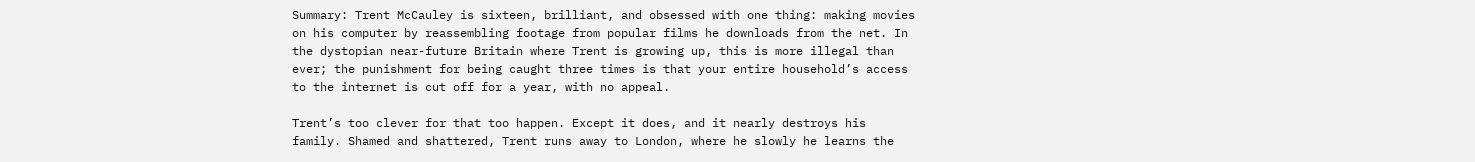Summary: Trent McCauley is sixteen, brilliant, and obsessed with one thing: making movies on his computer by reassembling footage from popular films he downloads from the net. In the dystopian near-future Britain where Trent is growing up, this is more illegal than ever; the punishment for being caught three times is that your entire household’s access to the internet is cut off for a year, with no appeal.

Trent’s too clever for that too happen. Except it does, and it nearly destroys his family. Shamed and shattered, Trent runs away to London, where he slowly he learns the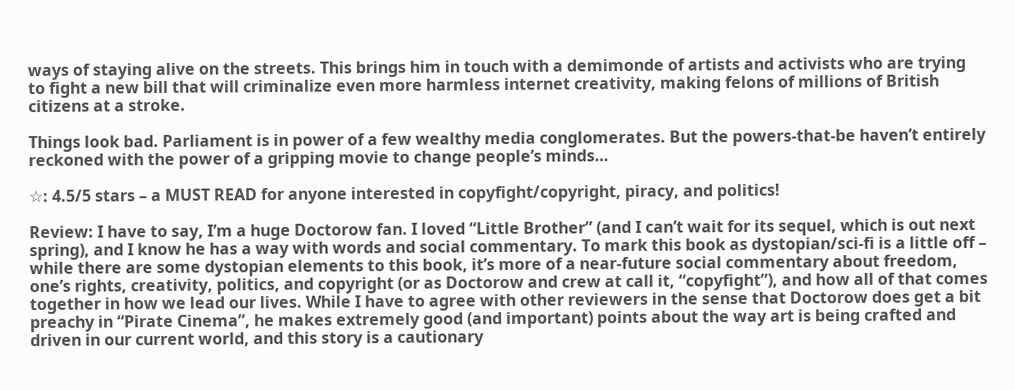ways of staying alive on the streets. This brings him in touch with a demimonde of artists and activists who are trying to fight a new bill that will criminalize even more harmless internet creativity, making felons of millions of British citizens at a stroke.

Things look bad. Parliament is in power of a few wealthy media conglomerates. But the powers-that-be haven’t entirely reckoned with the power of a gripping movie to change people’s minds…

☆: 4.5/5 stars – a MUST READ for anyone interested in copyfight/copyright, piracy, and politics!

Review: I have to say, I’m a huge Doctorow fan. I loved “Little Brother” (and I can’t wait for its sequel, which is out next spring), and I know he has a way with words and social commentary. To mark this book as dystopian/sci-fi is a little off – while there are some dystopian elements to this book, it’s more of a near-future social commentary about freedom, one’s rights, creativity, politics, and copyright (or as Doctorow and crew at call it, “copyfight”), and how all of that comes together in how we lead our lives. While I have to agree with other reviewers in the sense that Doctorow does get a bit preachy in “Pirate Cinema”, he makes extremely good (and important) points about the way art is being crafted and driven in our current world, and this story is a cautionary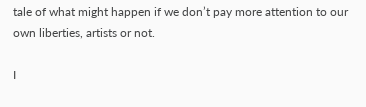tale of what might happen if we don’t pay more attention to our own liberties, artists or not.

I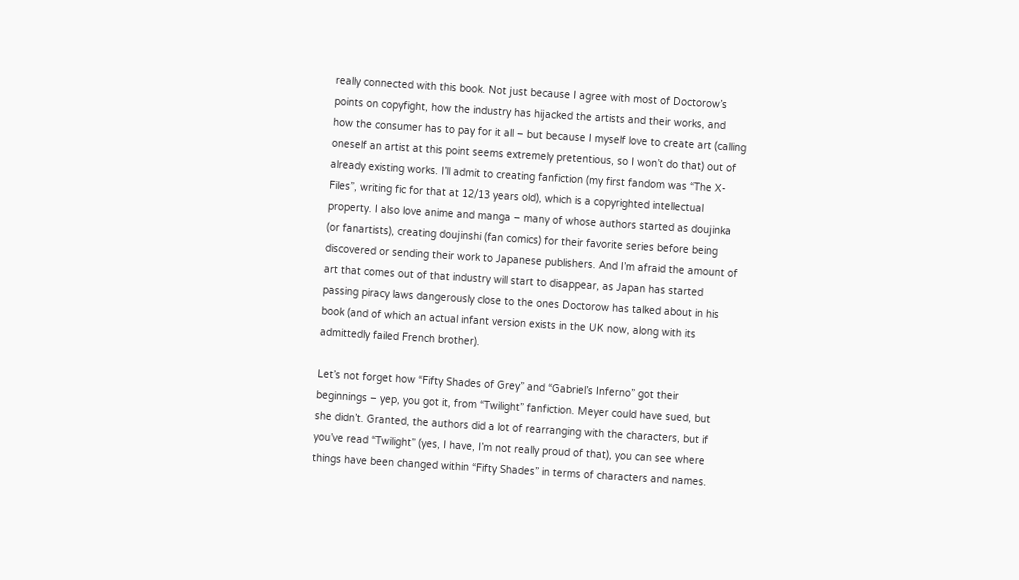really connected with this book. Not just because I agree with most of Doctorow’s points on copyfight, how the industry has hijacked the artists and their works, and how the consumer has to pay for it all – but because I myself love to create art (calling oneself an artist at this point seems extremely pretentious, so I won’t do that) out of already existing works. I’ll admit to creating fanfiction (my first fandom was “The X-Files”, writing fic for that at 12/13 years old), which is a copyrighted intellectual property. I also love anime and manga – many of whose authors started as doujinka (or fanartists), creating doujinshi (fan comics) for their favorite series before being discovered or sending their work to Japanese publishers. And I’m afraid the amount of art that comes out of that industry will start to disappear, as Japan has started passing piracy laws dangerously close to the ones Doctorow has talked about in his book (and of which an actual infant version exists in the UK now, along with its admittedly failed French brother).

Let’s not forget how “Fifty Shades of Grey” and “Gabriel’s Inferno” got their beginnings – yep, you got it, from “Twilight” fanfiction. Meyer could have sued, but she didn’t. Granted, the authors did a lot of rearranging with the characters, but if you’ve read “Twilight” (yes, I have, I’m not really proud of that), you can see where things have been changed within “Fifty Shades” in terms of characters and names.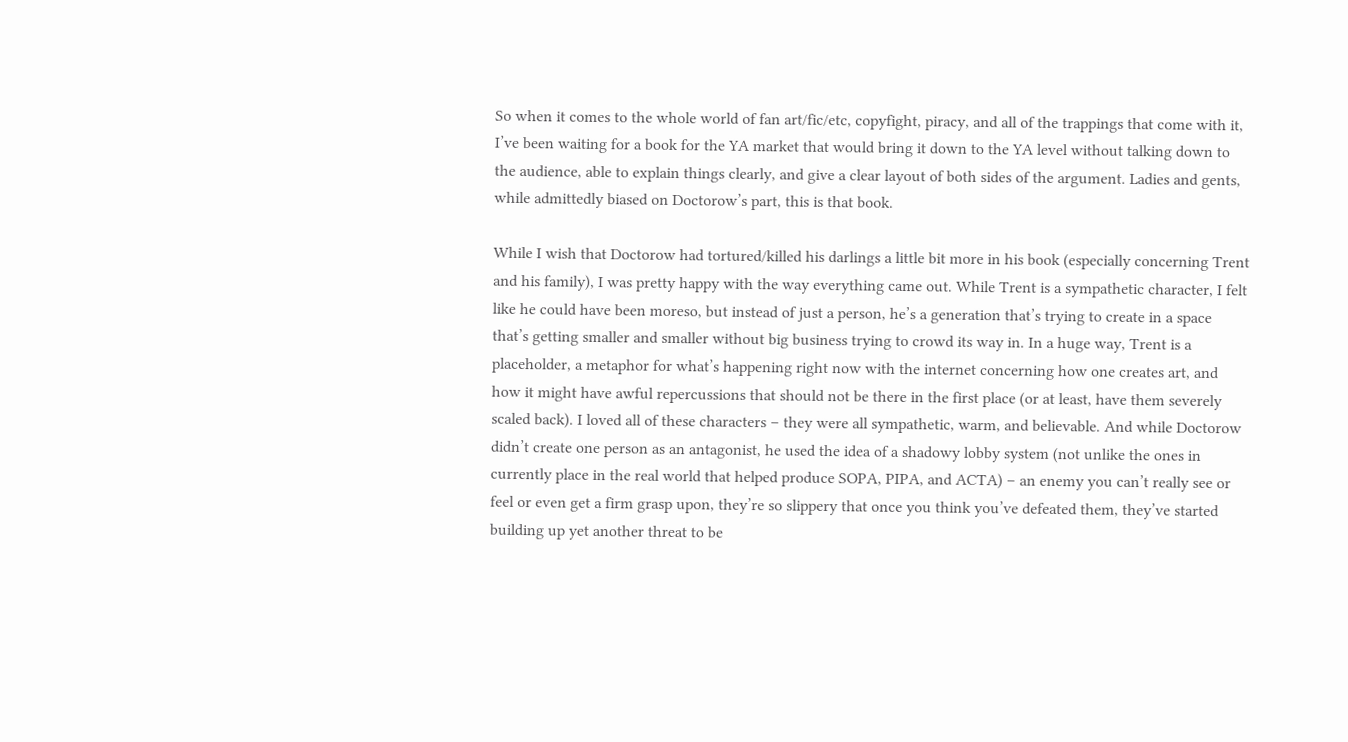So when it comes to the whole world of fan art/fic/etc, copyfight, piracy, and all of the trappings that come with it, I’ve been waiting for a book for the YA market that would bring it down to the YA level without talking down to the audience, able to explain things clearly, and give a clear layout of both sides of the argument. Ladies and gents, while admittedly biased on Doctorow’s part, this is that book.

While I wish that Doctorow had tortured/killed his darlings a little bit more in his book (especially concerning Trent and his family), I was pretty happy with the way everything came out. While Trent is a sympathetic character, I felt like he could have been moreso, but instead of just a person, he’s a generation that’s trying to create in a space that’s getting smaller and smaller without big business trying to crowd its way in. In a huge way, Trent is a placeholder, a metaphor for what’s happening right now with the internet concerning how one creates art, and how it might have awful repercussions that should not be there in the first place (or at least, have them severely scaled back). I loved all of these characters – they were all sympathetic, warm, and believable. And while Doctorow didn’t create one person as an antagonist, he used the idea of a shadowy lobby system (not unlike the ones in currently place in the real world that helped produce SOPA, PIPA, and ACTA) – an enemy you can’t really see or feel or even get a firm grasp upon, they’re so slippery that once you think you’ve defeated them, they’ve started building up yet another threat to be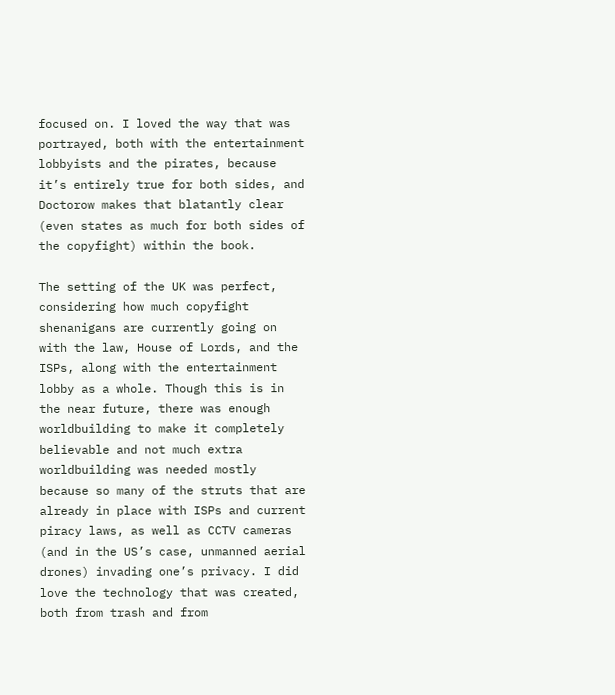focused on. I loved the way that was portrayed, both with the entertainment lobbyists and the pirates, because it’s entirely true for both sides, and Doctorow makes that blatantly clear (even states as much for both sides of the copyfight) within the book.

The setting of the UK was perfect, considering how much copyfight shenanigans are currently going on with the law, House of Lords, and the ISPs, along with the entertainment lobby as a whole. Though this is in the near future, there was enough worldbuilding to make it completely believable and not much extra worldbuilding was needed mostly because so many of the struts that are already in place with ISPs and current piracy laws, as well as CCTV cameras (and in the US’s case, unmanned aerial drones) invading one’s privacy. I did love the technology that was created, both from trash and from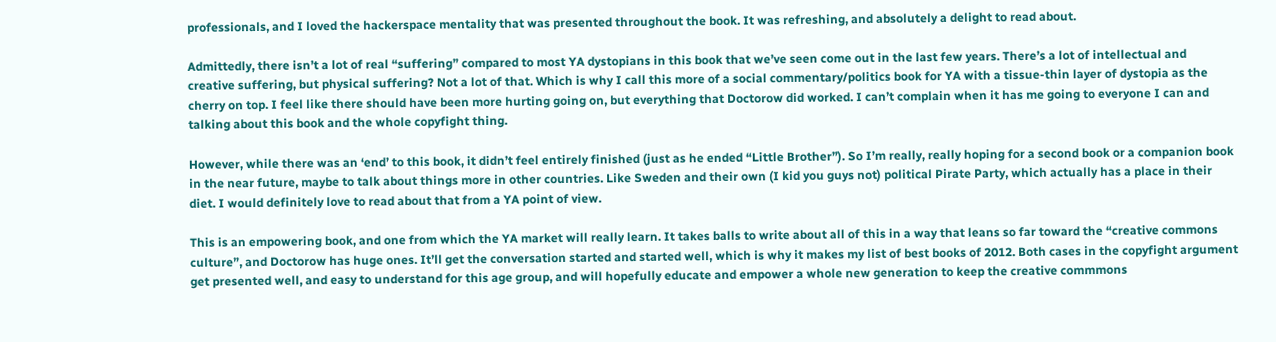professionals, and I loved the hackerspace mentality that was presented throughout the book. It was refreshing, and absolutely a delight to read about.

Admittedly, there isn’t a lot of real “suffering” compared to most YA dystopians in this book that we’ve seen come out in the last few years. There’s a lot of intellectual and creative suffering, but physical suffering? Not a lot of that. Which is why I call this more of a social commentary/politics book for YA with a tissue-thin layer of dystopia as the cherry on top. I feel like there should have been more hurting going on, but everything that Doctorow did worked. I can’t complain when it has me going to everyone I can and talking about this book and the whole copyfight thing.

However, while there was an ‘end’ to this book, it didn’t feel entirely finished (just as he ended “Little Brother”). So I’m really, really hoping for a second book or a companion book in the near future, maybe to talk about things more in other countries. Like Sweden and their own (I kid you guys not) political Pirate Party, which actually has a place in their diet. I would definitely love to read about that from a YA point of view.

This is an empowering book, and one from which the YA market will really learn. It takes balls to write about all of this in a way that leans so far toward the “creative commons culture”, and Doctorow has huge ones. It’ll get the conversation started and started well, which is why it makes my list of best books of 2012. Both cases in the copyfight argument get presented well, and easy to understand for this age group, and will hopefully educate and empower a whole new generation to keep the creative commmons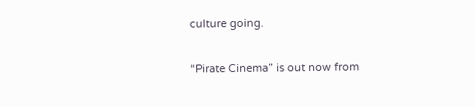culture going.

“Pirate Cinema” is out now from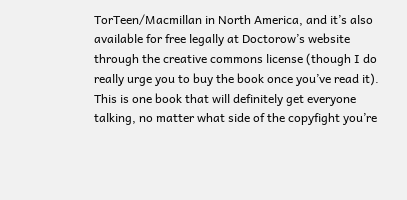TorTeen/Macmillan in North America, and it’s also available for free legally at Doctorow’s website through the creative commons license (though I do really urge you to buy the book once you’ve read it). This is one book that will definitely get everyone talking, no matter what side of the copyfight you’re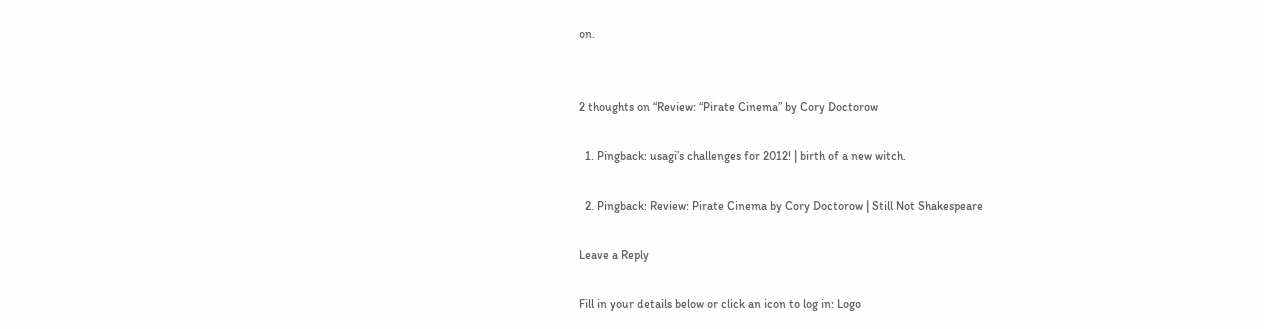on.


2 thoughts on “Review: “Pirate Cinema” by Cory Doctorow

  1. Pingback: usagi’s challenges for 2012! | birth of a new witch.

  2. Pingback: Review: Pirate Cinema by Cory Doctorow | Still Not Shakespeare

Leave a Reply

Fill in your details below or click an icon to log in: Logo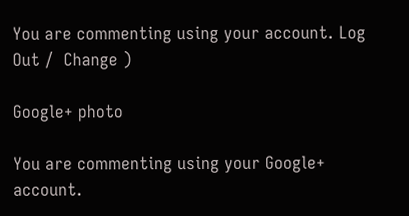You are commenting using your account. Log Out /  Change )

Google+ photo

You are commenting using your Google+ account.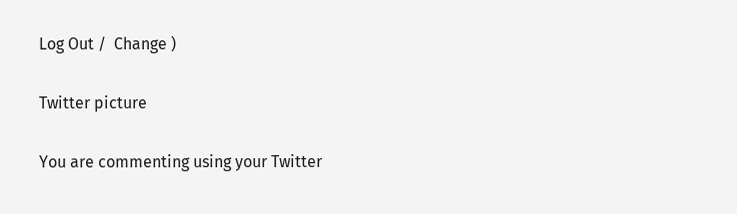Log Out /  Change )

Twitter picture

You are commenting using your Twitter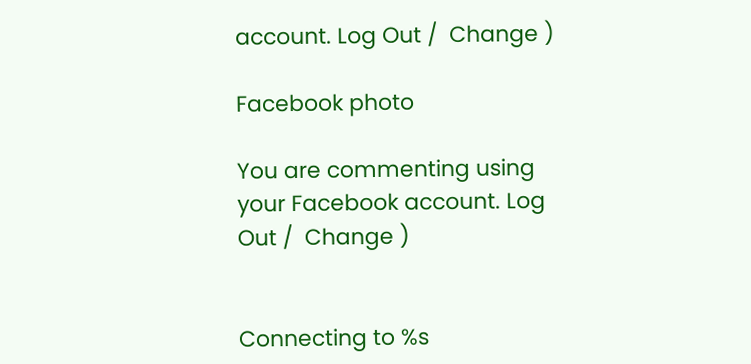account. Log Out /  Change )

Facebook photo

You are commenting using your Facebook account. Log Out /  Change )


Connecting to %s